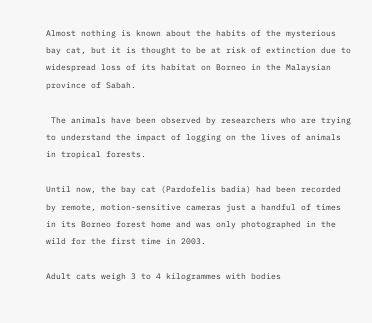Almost nothing is known about the habits of the mysterious bay cat, but it is thought to be at risk of extinction due to widespread loss of its habitat on Borneo in the Malaysian province of Sabah.

 The animals have been observed by researchers who are trying to understand the impact of logging on the lives of animals in tropical forests.

Until now, the bay cat (Pardofelis badia) had been recorded by remote, motion-sensitive cameras just a handful of times in its Borneo forest home and was only photographed in the wild for the first time in 2003.

Adult cats weigh 3 to 4 kilogrammes with bodies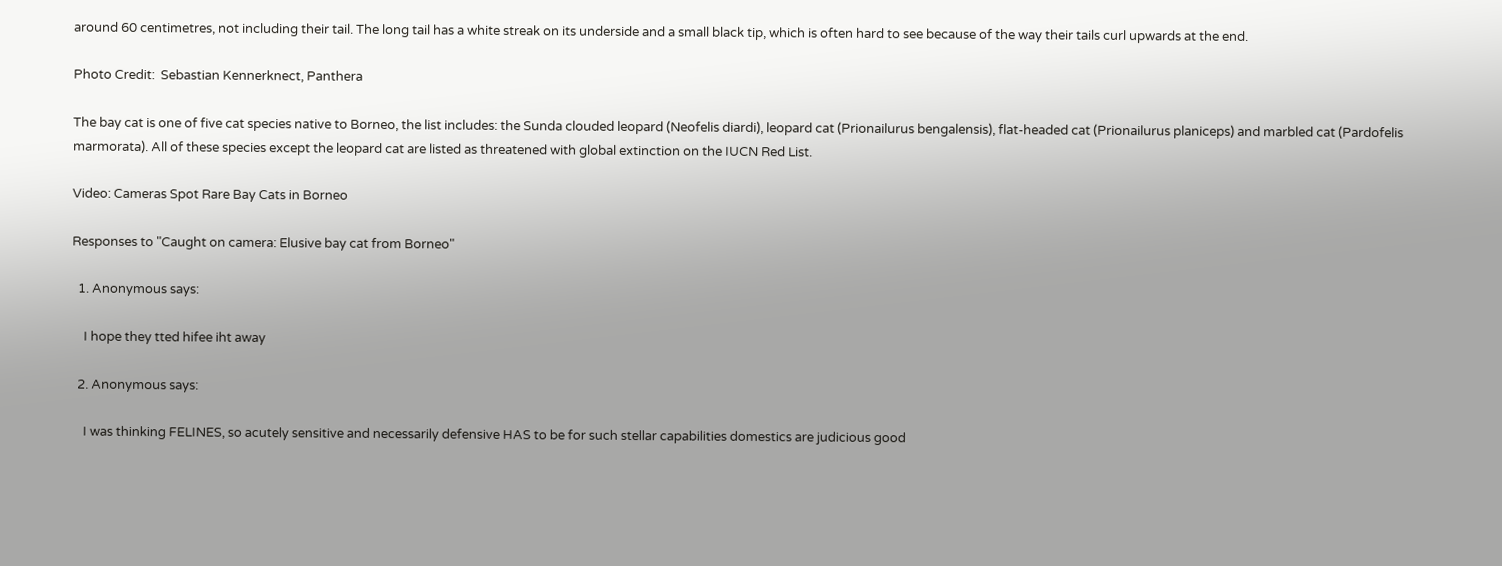around 60 centimetres, not including their tail. The long tail has a white streak on its underside and a small black tip, which is often hard to see because of the way their tails curl upwards at the end.

Photo Credit:  Sebastian Kennerknect, Panthera

The bay cat is one of five cat species native to Borneo, the list includes: the Sunda clouded leopard (Neofelis diardi), leopard cat (Prionailurus bengalensis), flat-headed cat (Prionailurus planiceps) and marbled cat (Pardofelis marmorata). All of these species except the leopard cat are listed as threatened with global extinction on the IUCN Red List.

Video: Cameras Spot Rare Bay Cats in Borneo

Responses to "Caught on camera: Elusive bay cat from Borneo"

  1. Anonymous says:

    I hope they tted hifee iht away

  2. Anonymous says:

    I was thinking FELINES, so acutely sensitive and necessarily defensive HAS to be for such stellar capabilities domestics are judicious good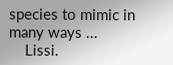species to mimic in many ways ...
    Lissi.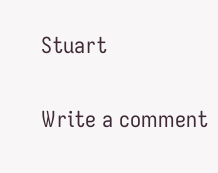Stuart

Write a comment